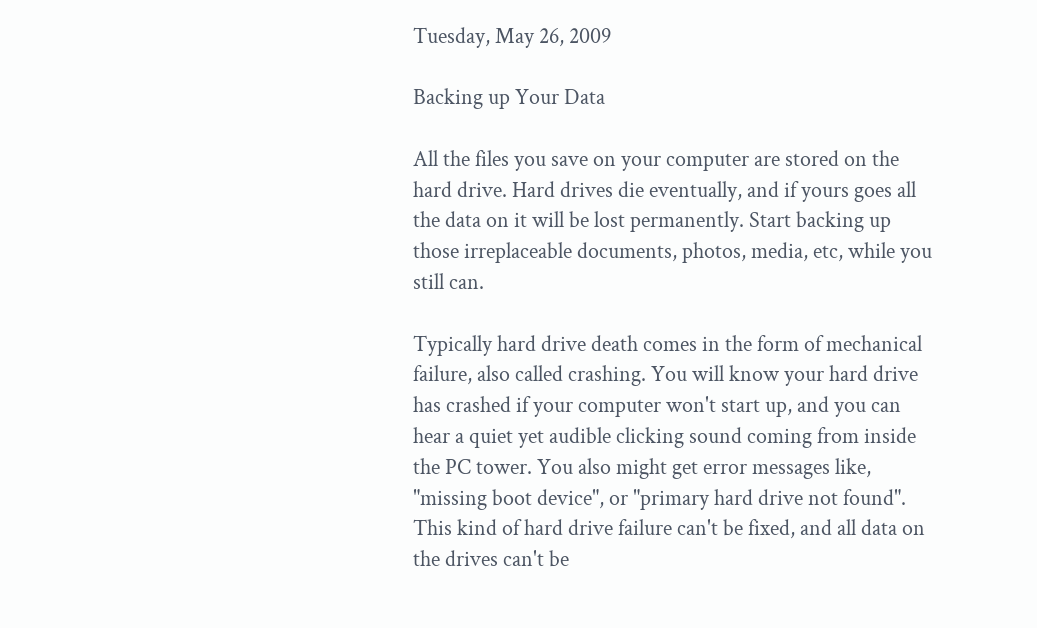Tuesday, May 26, 2009

Backing up Your Data

All the files you save on your computer are stored on the hard drive. Hard drives die eventually, and if yours goes all the data on it will be lost permanently. Start backing up those irreplaceable documents, photos, media, etc, while you still can.

Typically hard drive death comes in the form of mechanical failure, also called crashing. You will know your hard drive has crashed if your computer won't start up, and you can hear a quiet yet audible clicking sound coming from inside the PC tower. You also might get error messages like, "missing boot device", or "primary hard drive not found". This kind of hard drive failure can't be fixed, and all data on the drives can't be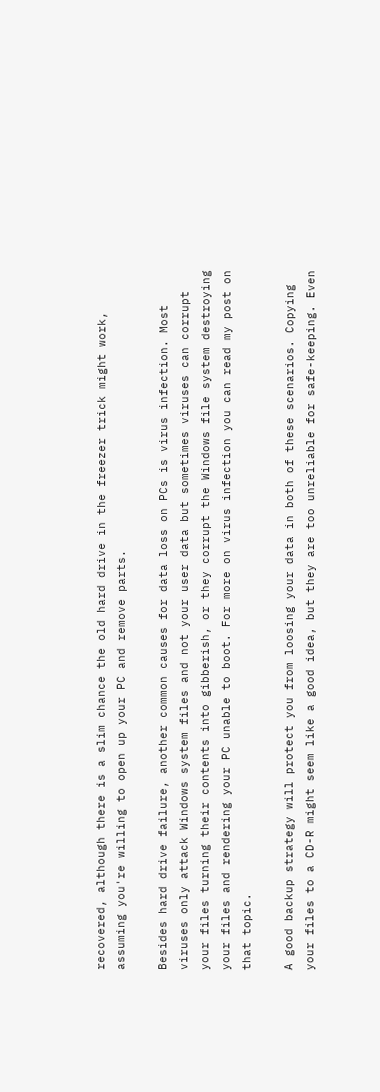recovered, although there is a slim chance the old hard drive in the freezer trick might work, assuming you're willing to open up your PC and remove parts.

Besides hard drive failure, another common causes for data loss on PCs is virus infection. Most viruses only attack Windows system files and not your user data but sometimes viruses can corrupt your files turning their contents into gibberish, or they corrupt the Windows file system destroying your files and rendering your PC unable to boot. For more on virus infection you can read my post on that topic.

A good backup strategy will protect you from loosing your data in both of these scenarios. Copying your files to a CD-R might seem like a good idea, but they are too unreliable for safe-keeping. Even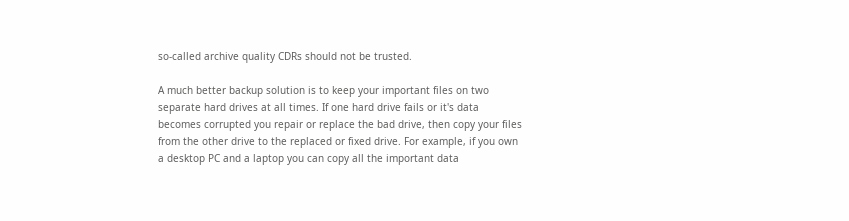so-called archive quality CDRs should not be trusted.

A much better backup solution is to keep your important files on two separate hard drives at all times. If one hard drive fails or it's data becomes corrupted you repair or replace the bad drive, then copy your files from the other drive to the replaced or fixed drive. For example, if you own a desktop PC and a laptop you can copy all the important data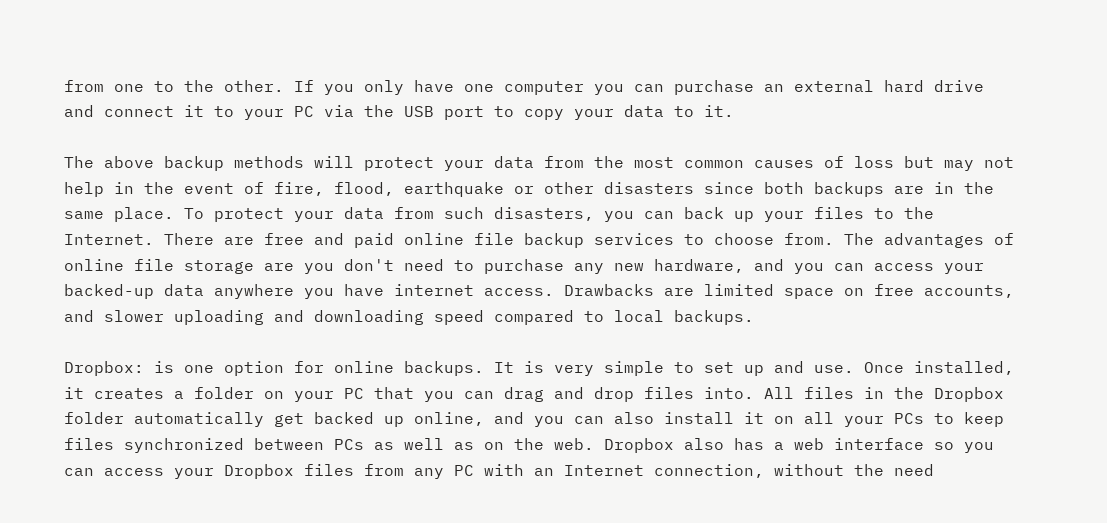from one to the other. If you only have one computer you can purchase an external hard drive and connect it to your PC via the USB port to copy your data to it.

The above backup methods will protect your data from the most common causes of loss but may not help in the event of fire, flood, earthquake or other disasters since both backups are in the same place. To protect your data from such disasters, you can back up your files to the Internet. There are free and paid online file backup services to choose from. The advantages of online file storage are you don't need to purchase any new hardware, and you can access your backed-up data anywhere you have internet access. Drawbacks are limited space on free accounts, and slower uploading and downloading speed compared to local backups.

Dropbox: is one option for online backups. It is very simple to set up and use. Once installed, it creates a folder on your PC that you can drag and drop files into. All files in the Dropbox folder automatically get backed up online, and you can also install it on all your PCs to keep files synchronized between PCs as well as on the web. Dropbox also has a web interface so you can access your Dropbox files from any PC with an Internet connection, without the need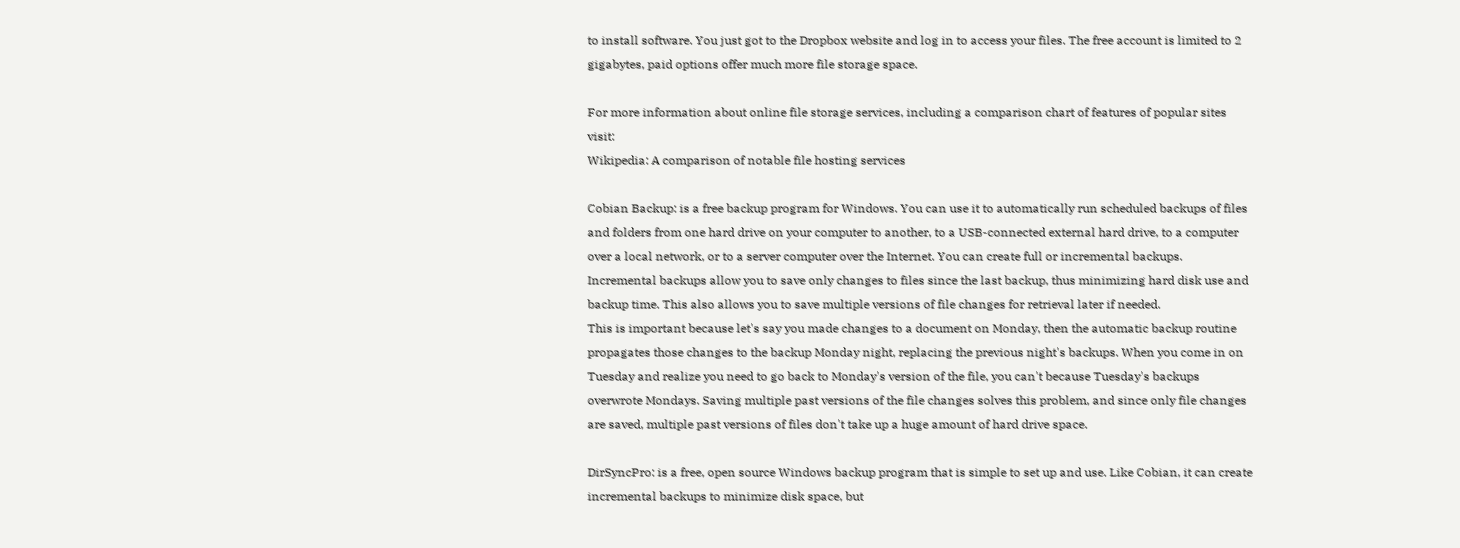to install software. You just got to the Dropbox website and log in to access your files. The free account is limited to 2 gigabytes, paid options offer much more file storage space.

For more information about online file storage services, including a comparison chart of features of popular sites visit:
Wikipedia: A comparison of notable file hosting services

Cobian Backup: is a free backup program for Windows. You can use it to automatically run scheduled backups of files and folders from one hard drive on your computer to another, to a USB-connected external hard drive, to a computer over a local network, or to a server computer over the Internet. You can create full or incremental backups. Incremental backups allow you to save only changes to files since the last backup, thus minimizing hard disk use and backup time. This also allows you to save multiple versions of file changes for retrieval later if needed.
This is important because let's say you made changes to a document on Monday, then the automatic backup routine propagates those changes to the backup Monday night, replacing the previous night's backups. When you come in on Tuesday and realize you need to go back to Monday's version of the file, you can't because Tuesday's backups overwrote Mondays. Saving multiple past versions of the file changes solves this problem, and since only file changes are saved, multiple past versions of files don't take up a huge amount of hard drive space.

DirSyncPro: is a free, open source Windows backup program that is simple to set up and use. Like Cobian, it can create incremental backups to minimize disk space, but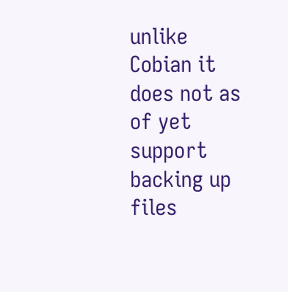unlike Cobian it does not as of yet support backing up files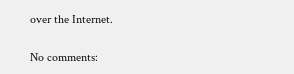over the Internet.

No comments: